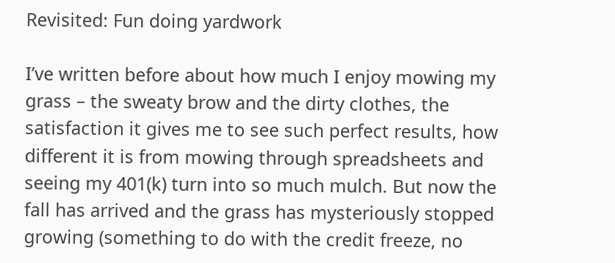Revisited: Fun doing yardwork

I’ve written before about how much I enjoy mowing my grass – the sweaty brow and the dirty clothes, the satisfaction it gives me to see such perfect results, how different it is from mowing through spreadsheets and seeing my 401(k) turn into so much mulch. But now the fall has arrived and the grass has mysteriously stopped growing (something to do with the credit freeze, no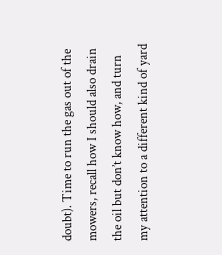doubt). Time to run the gas out of the mowers, recall how I should also drain the oil but don’t know how, and turn my attention to a different kind of yard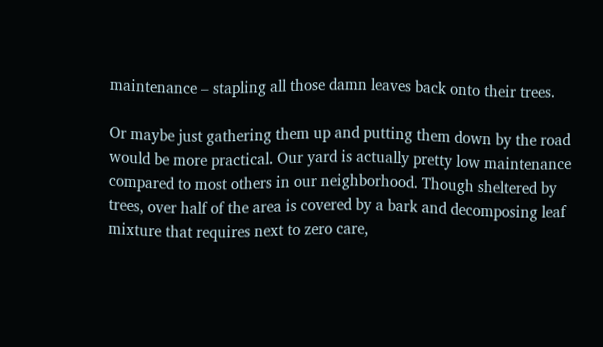maintenance – stapling all those damn leaves back onto their trees.

Or maybe just gathering them up and putting them down by the road would be more practical. Our yard is actually pretty low maintenance compared to most others in our neighborhood. Though sheltered by trees, over half of the area is covered by a bark and decomposing leaf mixture that requires next to zero care,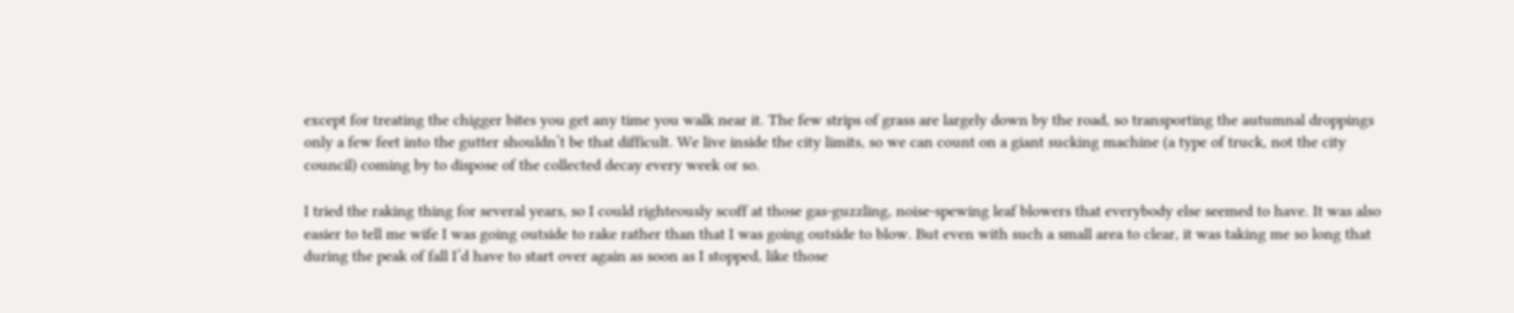except for treating the chigger bites you get any time you walk near it. The few strips of grass are largely down by the road, so transporting the autumnal droppings only a few feet into the gutter shouldn’t be that difficult. We live inside the city limits, so we can count on a giant sucking machine (a type of truck, not the city council) coming by to dispose of the collected decay every week or so.

I tried the raking thing for several years, so I could righteously scoff at those gas-guzzling, noise-spewing leaf blowers that everybody else seemed to have. It was also easier to tell me wife I was going outside to rake rather than that I was going outside to blow. But even with such a small area to clear, it was taking me so long that during the peak of fall I’d have to start over again as soon as I stopped, like those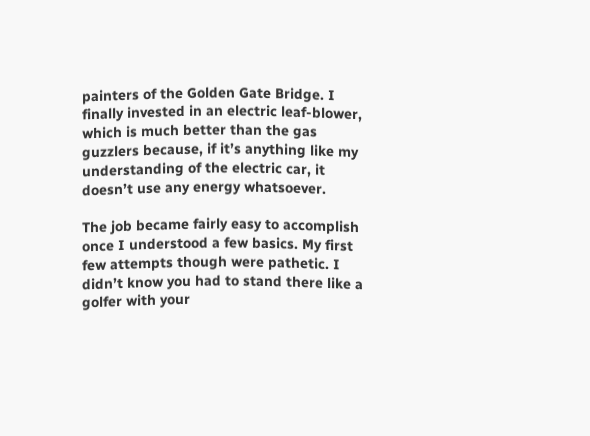painters of the Golden Gate Bridge. I finally invested in an electric leaf-blower, which is much better than the gas guzzlers because, if it’s anything like my understanding of the electric car, it doesn’t use any energy whatsoever.

The job became fairly easy to accomplish once I understood a few basics. My first few attempts though were pathetic. I didn’t know you had to stand there like a golfer with your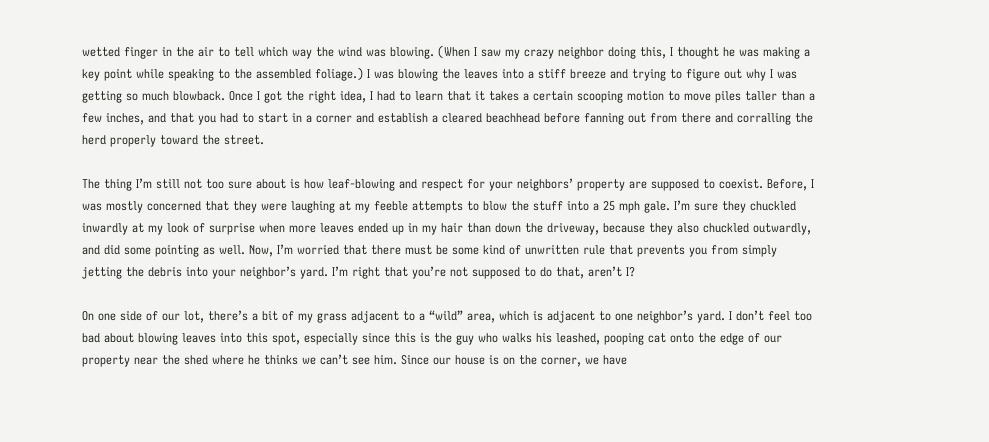wetted finger in the air to tell which way the wind was blowing. (When I saw my crazy neighbor doing this, I thought he was making a key point while speaking to the assembled foliage.) I was blowing the leaves into a stiff breeze and trying to figure out why I was getting so much blowback. Once I got the right idea, I had to learn that it takes a certain scooping motion to move piles taller than a few inches, and that you had to start in a corner and establish a cleared beachhead before fanning out from there and corralling the herd properly toward the street.

The thing I’m still not too sure about is how leaf-blowing and respect for your neighbors’ property are supposed to coexist. Before, I was mostly concerned that they were laughing at my feeble attempts to blow the stuff into a 25 mph gale. I’m sure they chuckled inwardly at my look of surprise when more leaves ended up in my hair than down the driveway, because they also chuckled outwardly, and did some pointing as well. Now, I’m worried that there must be some kind of unwritten rule that prevents you from simply jetting the debris into your neighbor’s yard. I’m right that you’re not supposed to do that, aren’t I?

On one side of our lot, there’s a bit of my grass adjacent to a “wild” area, which is adjacent to one neighbor’s yard. I don’t feel too bad about blowing leaves into this spot, especially since this is the guy who walks his leashed, pooping cat onto the edge of our property near the shed where he thinks we can’t see him. Since our house is on the corner, we have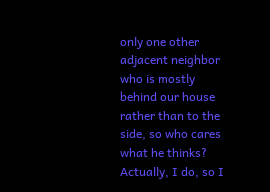only one other adjacent neighbor who is mostly behind our house rather than to the side, so who cares what he thinks? Actually, I do, so I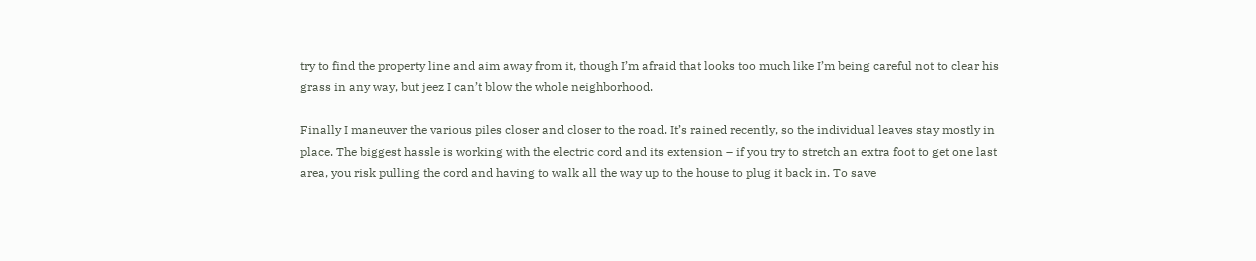try to find the property line and aim away from it, though I’m afraid that looks too much like I’m being careful not to clear his grass in any way, but jeez I can’t blow the whole neighborhood.

Finally I maneuver the various piles closer and closer to the road. It’s rained recently, so the individual leaves stay mostly in place. The biggest hassle is working with the electric cord and its extension – if you try to stretch an extra foot to get one last area, you risk pulling the cord and having to walk all the way up to the house to plug it back in. To save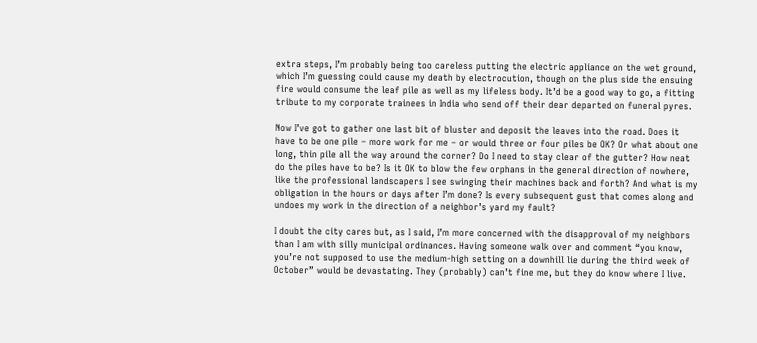extra steps, I’m probably being too careless putting the electric appliance on the wet ground, which I’m guessing could cause my death by electrocution, though on the plus side the ensuing fire would consume the leaf pile as well as my lifeless body. It’d be a good way to go, a fitting tribute to my corporate trainees in India who send off their dear departed on funeral pyres.

Now I’ve got to gather one last bit of bluster and deposit the leaves into the road. Does it have to be one pile – more work for me – or would three or four piles be OK? Or what about one long, thin pile all the way around the corner? Do I need to stay clear of the gutter? How neat do the piles have to be? Is it OK to blow the few orphans in the general direction of nowhere, like the professional landscapers I see swinging their machines back and forth? And what is my obligation in the hours or days after I’m done? Is every subsequent gust that comes along and undoes my work in the direction of a neighbor’s yard my fault?

I doubt the city cares but, as I said, I’m more concerned with the disapproval of my neighbors than I am with silly municipal ordinances. Having someone walk over and comment “you know, you’re not supposed to use the medium-high setting on a downhill lie during the third week of October” would be devastating. They (probably) can’t fine me, but they do know where I live.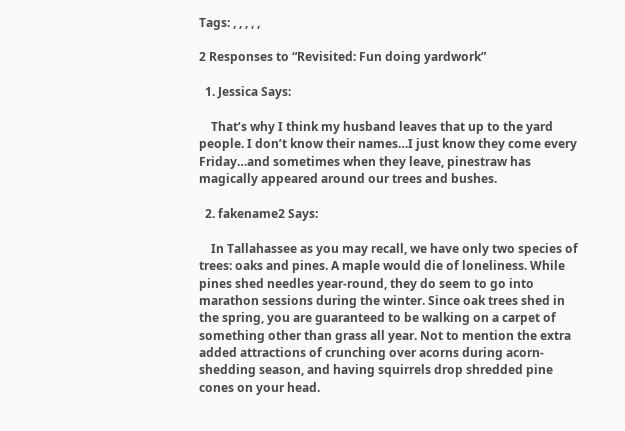Tags: , , , , ,

2 Responses to “Revisited: Fun doing yardwork”

  1. Jessica Says:

    That’s why I think my husband leaves that up to the yard people. I don’t know their names…I just know they come every Friday…and sometimes when they leave, pinestraw has magically appeared around our trees and bushes.

  2. fakename2 Says:

    In Tallahassee as you may recall, we have only two species of trees: oaks and pines. A maple would die of loneliness. While pines shed needles year-round, they do seem to go into marathon sessions during the winter. Since oak trees shed in the spring, you are guaranteed to be walking on a carpet of something other than grass all year. Not to mention the extra added attractions of crunching over acorns during acorn-shedding season, and having squirrels drop shredded pine cones on your head.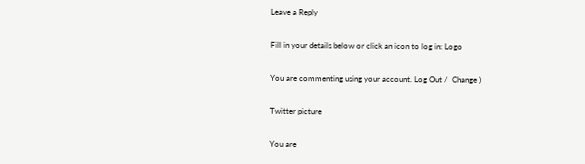Leave a Reply

Fill in your details below or click an icon to log in: Logo

You are commenting using your account. Log Out /  Change )

Twitter picture

You are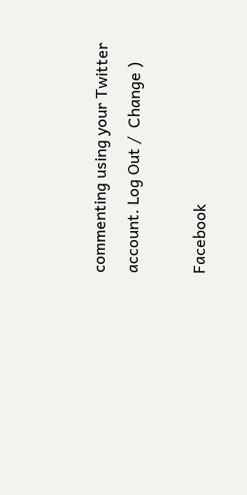commenting using your Twitter account. Log Out /  Change )

Facebook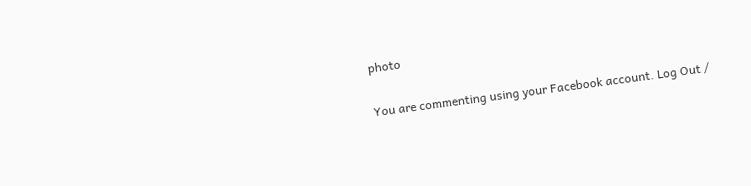photo

You are commenting using your Facebook account. Log Out /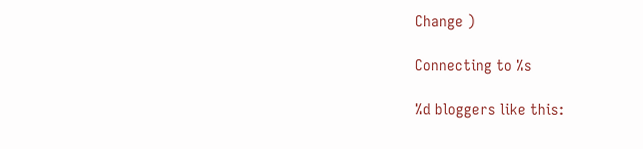Change )

Connecting to %s

%d bloggers like this: